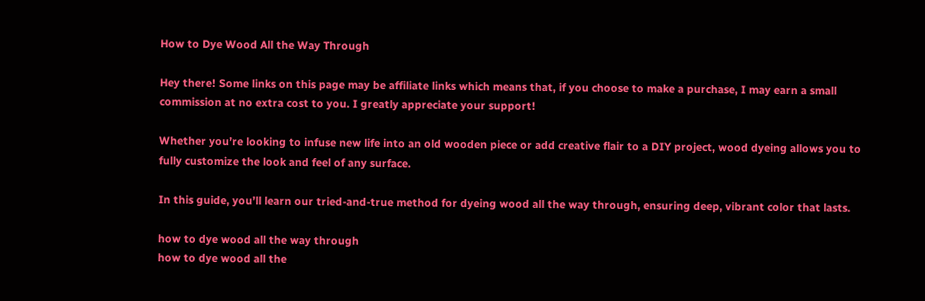How to Dye Wood All the Way Through

Hey there! Some links on this page may be affiliate links which means that, if you choose to make a purchase, I may earn a small commission at no extra cost to you. I greatly appreciate your support!

Whether you’re looking to infuse new life into an old wooden piece or add creative flair to a DIY project, wood dyeing allows you to fully customize the look and feel of any surface.

In this guide, you’ll learn our tried-and-true method for dyeing wood all the way through, ensuring deep, vibrant color that lasts.

how to dye wood all the way through
how to dye wood all the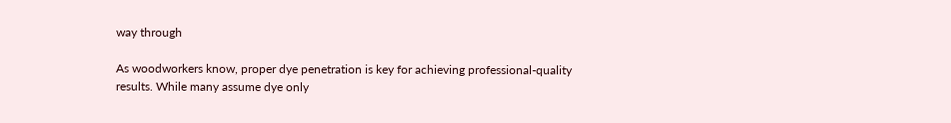way through

As woodworkers know, proper dye penetration is key for achieving professional-quality results. While many assume dye only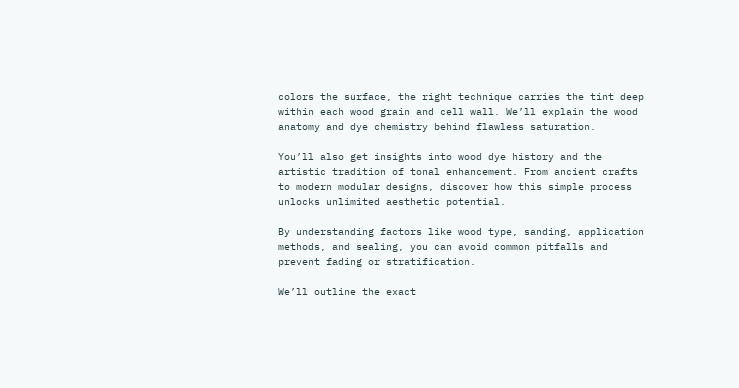colors the surface, the right technique carries the tint deep within each wood grain and cell wall. We’ll explain the wood anatomy and dye chemistry behind flawless saturation.

You’ll also get insights into wood dye history and the artistic tradition of tonal enhancement. From ancient crafts to modern modular designs, discover how this simple process unlocks unlimited aesthetic potential.

By understanding factors like wood type, sanding, application methods, and sealing, you can avoid common pitfalls and prevent fading or stratification.

We’ll outline the exact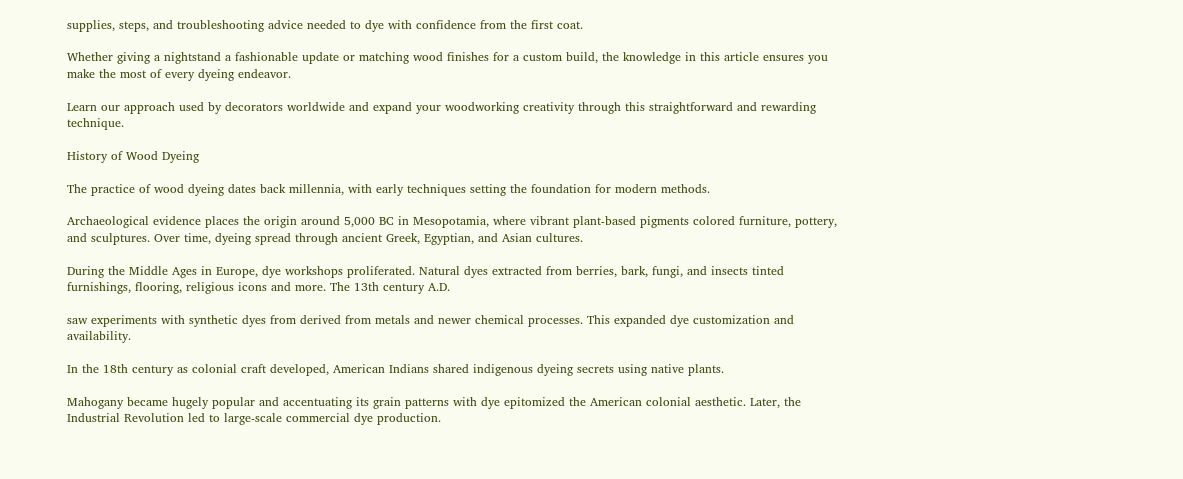supplies, steps, and troubleshooting advice needed to dye with confidence from the first coat.

Whether giving a nightstand a fashionable update or matching wood finishes for a custom build, the knowledge in this article ensures you make the most of every dyeing endeavor.

Learn our approach used by decorators worldwide and expand your woodworking creativity through this straightforward and rewarding technique.

History of Wood Dyeing

The practice of wood dyeing dates back millennia, with early techniques setting the foundation for modern methods.

Archaeological evidence places the origin around 5,000 BC in Mesopotamia, where vibrant plant-based pigments colored furniture, pottery, and sculptures. Over time, dyeing spread through ancient Greek, Egyptian, and Asian cultures.

During the Middle Ages in Europe, dye workshops proliferated. Natural dyes extracted from berries, bark, fungi, and insects tinted furnishings, flooring, religious icons and more. The 13th century A.D.

saw experiments with synthetic dyes from derived from metals and newer chemical processes. This expanded dye customization and availability.

In the 18th century as colonial craft developed, American Indians shared indigenous dyeing secrets using native plants.

Mahogany became hugely popular and accentuating its grain patterns with dye epitomized the American colonial aesthetic. Later, the Industrial Revolution led to large-scale commercial dye production.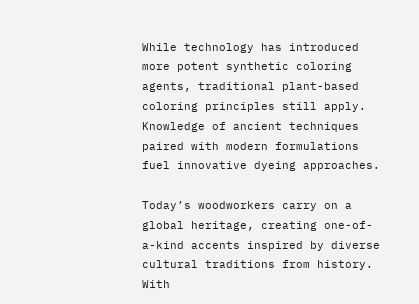While technology has introduced more potent synthetic coloring agents, traditional plant-based coloring principles still apply. Knowledge of ancient techniques paired with modern formulations fuel innovative dyeing approaches.

Today’s woodworkers carry on a global heritage, creating one-of-a-kind accents inspired by diverse cultural traditions from history. With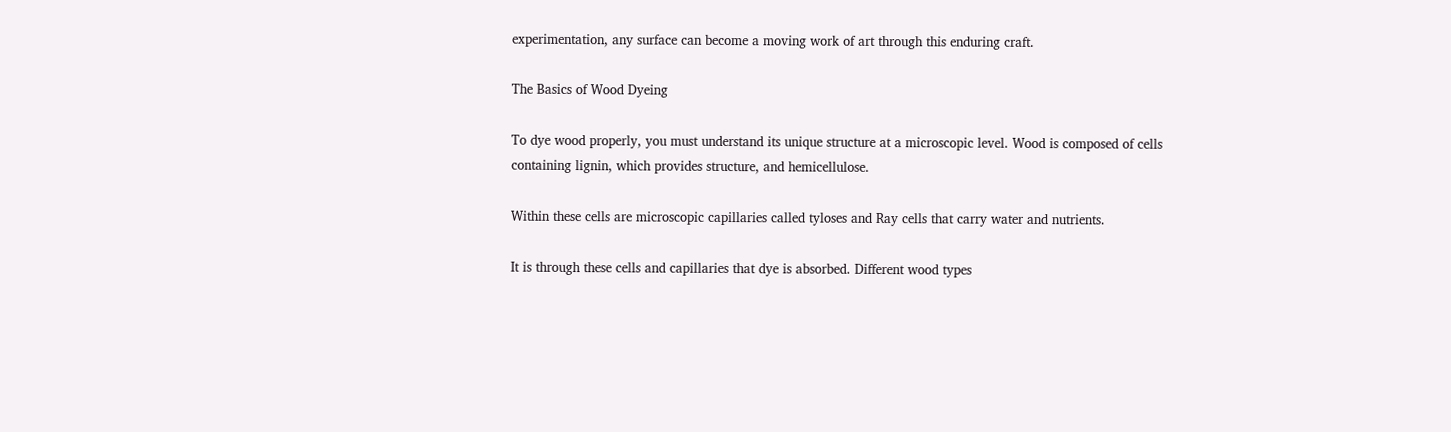experimentation, any surface can become a moving work of art through this enduring craft.

The Basics of Wood Dyeing

To dye wood properly, you must understand its unique structure at a microscopic level. Wood is composed of cells containing lignin, which provides structure, and hemicellulose.

Within these cells are microscopic capillaries called tyloses and Ray cells that carry water and nutrients.

It is through these cells and capillaries that dye is absorbed. Different wood types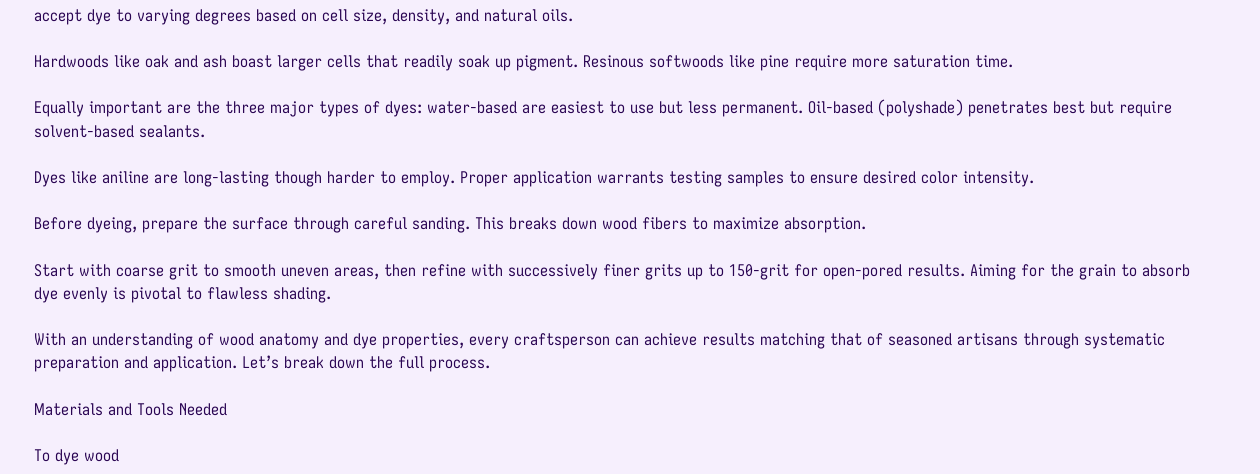accept dye to varying degrees based on cell size, density, and natural oils.

Hardwoods like oak and ash boast larger cells that readily soak up pigment. Resinous softwoods like pine require more saturation time.

Equally important are the three major types of dyes: water-based are easiest to use but less permanent. Oil-based (polyshade) penetrates best but require solvent-based sealants.

Dyes like aniline are long-lasting though harder to employ. Proper application warrants testing samples to ensure desired color intensity.

Before dyeing, prepare the surface through careful sanding. This breaks down wood fibers to maximize absorption.

Start with coarse grit to smooth uneven areas, then refine with successively finer grits up to 150-grit for open-pored results. Aiming for the grain to absorb dye evenly is pivotal to flawless shading.

With an understanding of wood anatomy and dye properties, every craftsperson can achieve results matching that of seasoned artisans through systematic preparation and application. Let’s break down the full process.

Materials and Tools Needed

To dye wood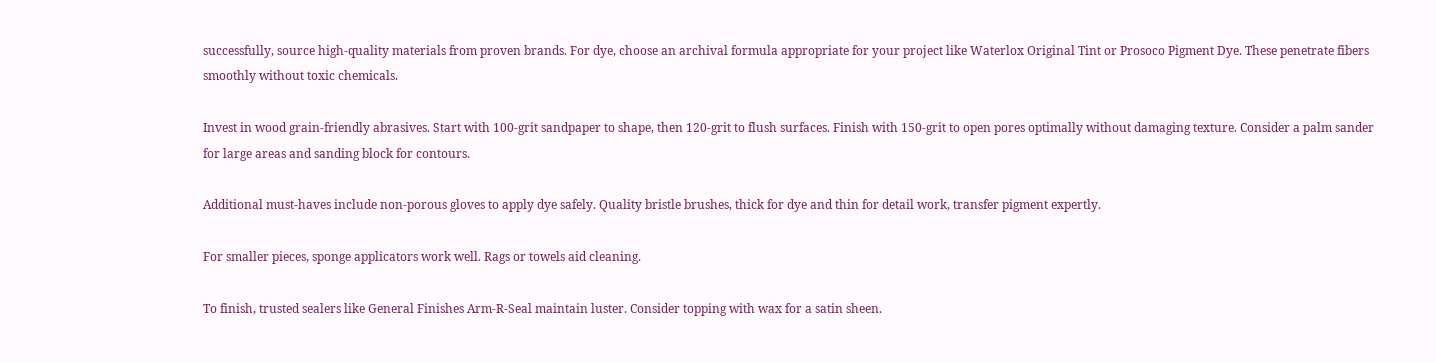successfully, source high-quality materials from proven brands. For dye, choose an archival formula appropriate for your project like Waterlox Original Tint or Prosoco Pigment Dye. These penetrate fibers smoothly without toxic chemicals.

Invest in wood grain-friendly abrasives. Start with 100-grit sandpaper to shape, then 120-grit to flush surfaces. Finish with 150-grit to open pores optimally without damaging texture. Consider a palm sander for large areas and sanding block for contours.

Additional must-haves include non-porous gloves to apply dye safely. Quality bristle brushes, thick for dye and thin for detail work, transfer pigment expertly.

For smaller pieces, sponge applicators work well. Rags or towels aid cleaning.

To finish, trusted sealers like General Finishes Arm-R-Seal maintain luster. Consider topping with wax for a satin sheen.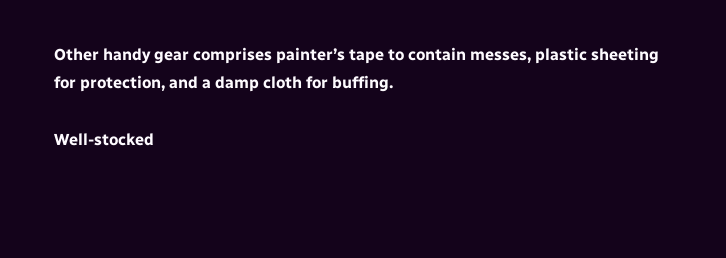Other handy gear comprises painter’s tape to contain messes, plastic sheeting for protection, and a damp cloth for buffing.

Well-stocked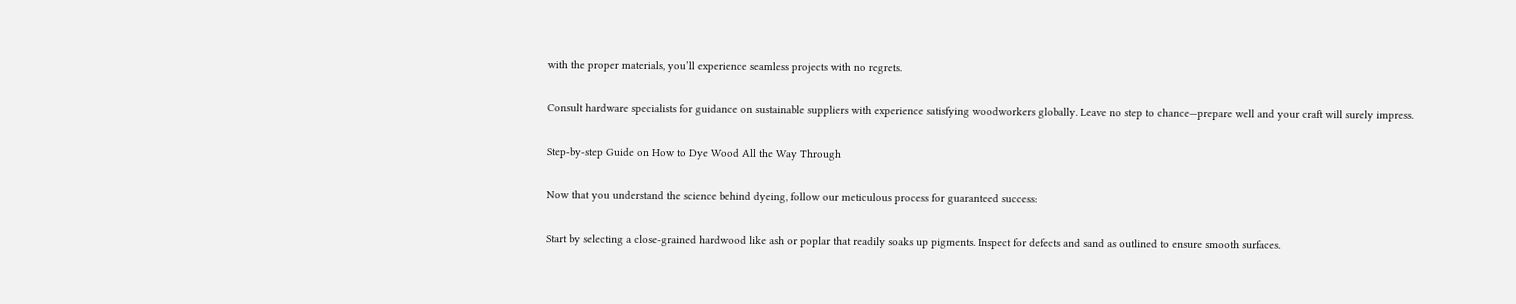with the proper materials, you’ll experience seamless projects with no regrets.

Consult hardware specialists for guidance on sustainable suppliers with experience satisfying woodworkers globally. Leave no step to chance—prepare well and your craft will surely impress.

Step-by-step Guide on How to Dye Wood All the Way Through

Now that you understand the science behind dyeing, follow our meticulous process for guaranteed success:

Start by selecting a close-grained hardwood like ash or poplar that readily soaks up pigments. Inspect for defects and sand as outlined to ensure smooth surfaces.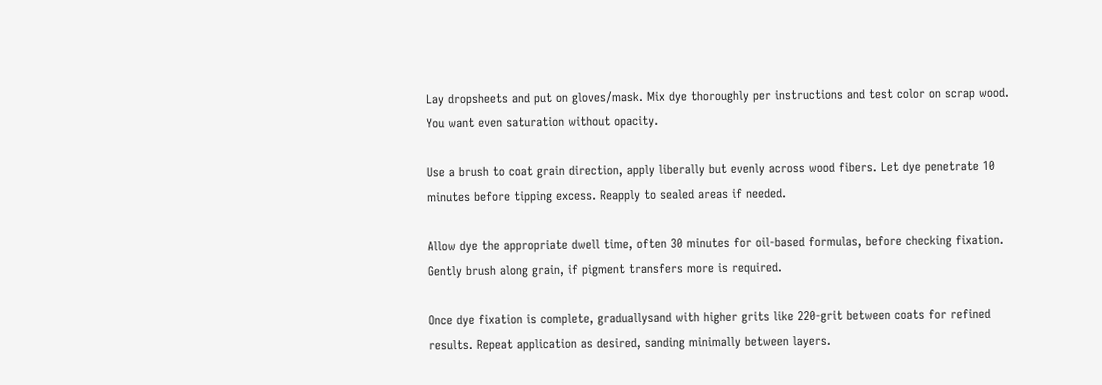Lay dropsheets and put on gloves/mask. Mix dye thoroughly per instructions and test color on scrap wood. You want even saturation without opacity.

Use a brush to coat grain direction, apply liberally but evenly across wood fibers. Let dye penetrate 10 minutes before tipping excess. Reapply to sealed areas if needed.

Allow dye the appropriate dwell time, often 30 minutes for oil-based formulas, before checking fixation. Gently brush along grain, if pigment transfers more is required.

Once dye fixation is complete, graduallysand with higher grits like 220-grit between coats for refined results. Repeat application as desired, sanding minimally between layers.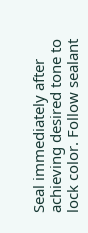Seal immediately after achieving desired tone to lock color. Follow sealant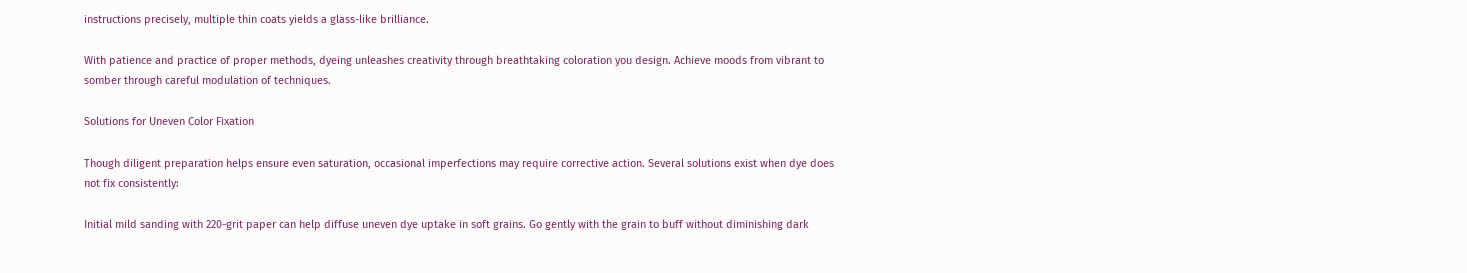instructions precisely, multiple thin coats yields a glass-like brilliance.

With patience and practice of proper methods, dyeing unleashes creativity through breathtaking coloration you design. Achieve moods from vibrant to somber through careful modulation of techniques.

Solutions for Uneven Color Fixation

Though diligent preparation helps ensure even saturation, occasional imperfections may require corrective action. Several solutions exist when dye does not fix consistently:

Initial mild sanding with 220-grit paper can help diffuse uneven dye uptake in soft grains. Go gently with the grain to buff without diminishing dark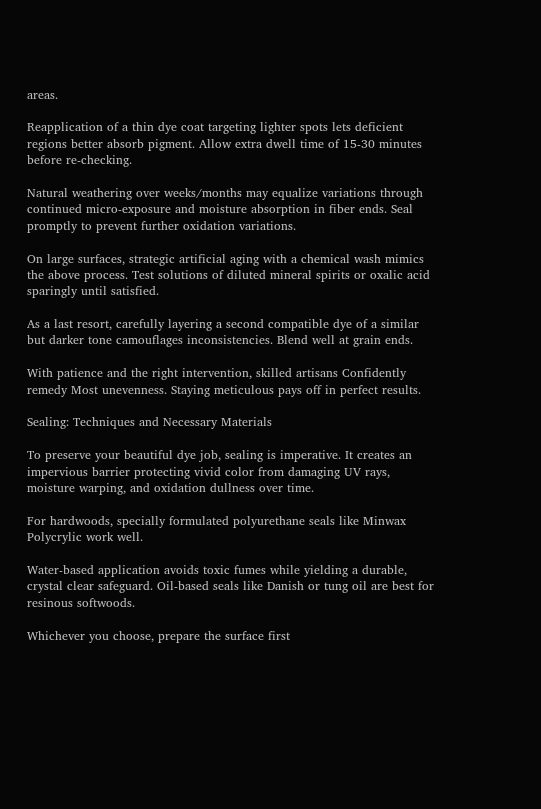areas.

Reapplication of a thin dye coat targeting lighter spots lets deficient regions better absorb pigment. Allow extra dwell time of 15-30 minutes before re-checking.

Natural weathering over weeks/months may equalize variations through continued micro-exposure and moisture absorption in fiber ends. Seal promptly to prevent further oxidation variations.

On large surfaces, strategic artificial aging with a chemical wash mimics the above process. Test solutions of diluted mineral spirits or oxalic acid sparingly until satisfied.

As a last resort, carefully layering a second compatible dye of a similar but darker tone camouflages inconsistencies. Blend well at grain ends.

With patience and the right intervention, skilled artisans Confidently remedy Most unevenness. Staying meticulous pays off in perfect results.

Sealing: Techniques and Necessary Materials

To preserve your beautiful dye job, sealing is imperative. It creates an impervious barrier protecting vivid color from damaging UV rays, moisture warping, and oxidation dullness over time.

For hardwoods, specially formulated polyurethane seals like Minwax Polycrylic work well.

Water-based application avoids toxic fumes while yielding a durable, crystal clear safeguard. Oil-based seals like Danish or tung oil are best for resinous softwoods.

Whichever you choose, prepare the surface first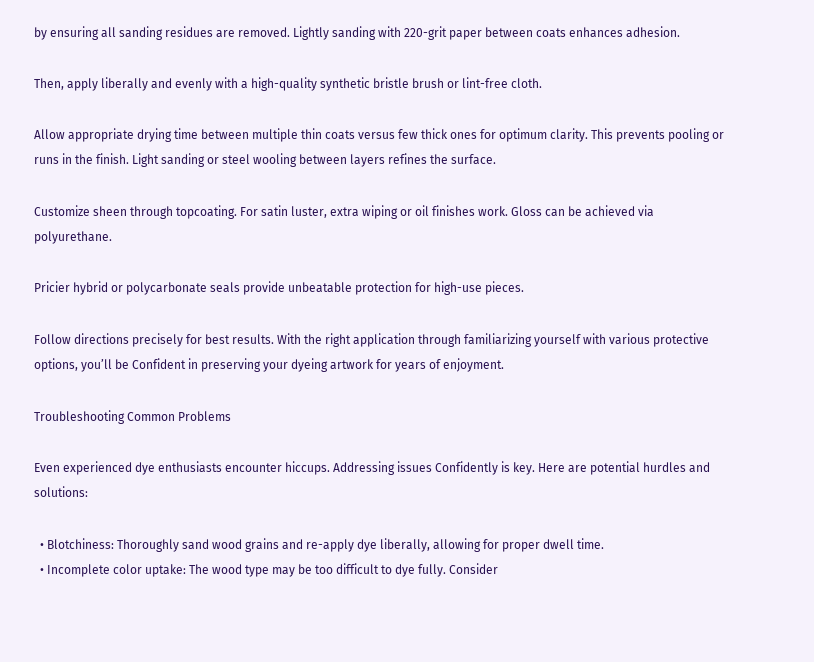by ensuring all sanding residues are removed. Lightly sanding with 220-grit paper between coats enhances adhesion.

Then, apply liberally and evenly with a high-quality synthetic bristle brush or lint-free cloth.

Allow appropriate drying time between multiple thin coats versus few thick ones for optimum clarity. This prevents pooling or runs in the finish. Light sanding or steel wooling between layers refines the surface.

Customize sheen through topcoating. For satin luster, extra wiping or oil finishes work. Gloss can be achieved via polyurethane.

Pricier hybrid or polycarbonate seals provide unbeatable protection for high-use pieces.

Follow directions precisely for best results. With the right application through familiarizing yourself with various protective options, you’ll be Confident in preserving your dyeing artwork for years of enjoyment.

Troubleshooting Common Problems

Even experienced dye enthusiasts encounter hiccups. Addressing issues Confidently is key. Here are potential hurdles and solutions:

  • Blotchiness: Thoroughly sand wood grains and re-apply dye liberally, allowing for proper dwell time.
  • Incomplete color uptake: The wood type may be too difficult to dye fully. Consider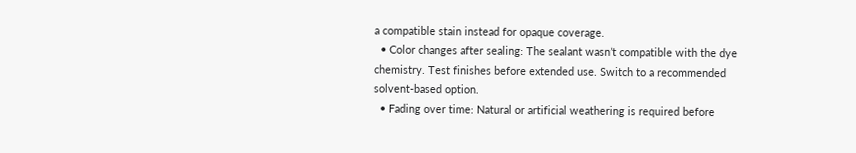a compatible stain instead for opaque coverage.
  • Color changes after sealing: The sealant wasn’t compatible with the dye chemistry. Test finishes before extended use. Switch to a recommended solvent-based option.
  • Fading over time: Natural or artificial weathering is required before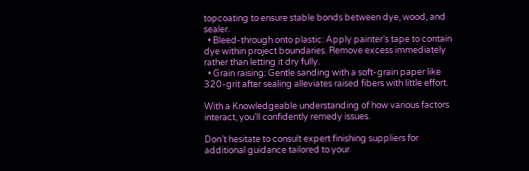topcoating to ensure stable bonds between dye, wood, and sealer.
  • Bleed-through onto plastic: Apply painter’s tape to contain dye within project boundaries. Remove excess immediately rather than letting it dry fully.
  • Grain raising: Gentle sanding with a soft-grain paper like 320-grit after sealing alleviates raised fibers with little effort.

With a Knowledgeable understanding of how various factors interact, you’ll confidently remedy issues.

Don’t hesitate to consult expert finishing suppliers for additional guidance tailored to your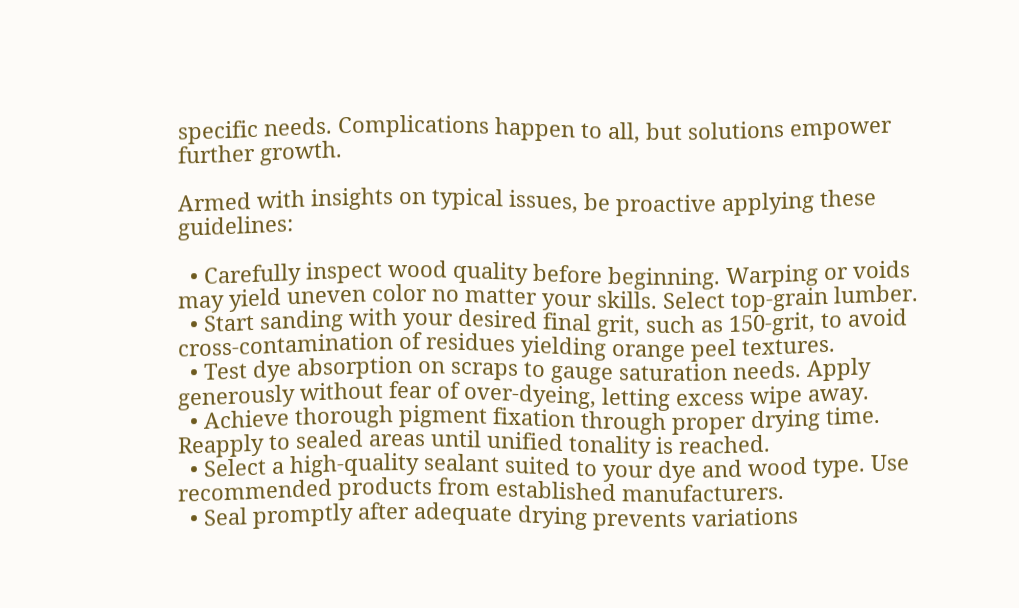specific needs. Complications happen to all, but solutions empower further growth.

Armed with insights on typical issues, be proactive applying these guidelines:

  • Carefully inspect wood quality before beginning. Warping or voids may yield uneven color no matter your skills. Select top-grain lumber.
  • Start sanding with your desired final grit, such as 150-grit, to avoid cross-contamination of residues yielding orange peel textures.
  • Test dye absorption on scraps to gauge saturation needs. Apply generously without fear of over-dyeing, letting excess wipe away.
  • Achieve thorough pigment fixation through proper drying time. Reapply to sealed areas until unified tonality is reached.
  • Select a high-quality sealant suited to your dye and wood type. Use recommended products from established manufacturers.
  • Seal promptly after adequate drying prevents variations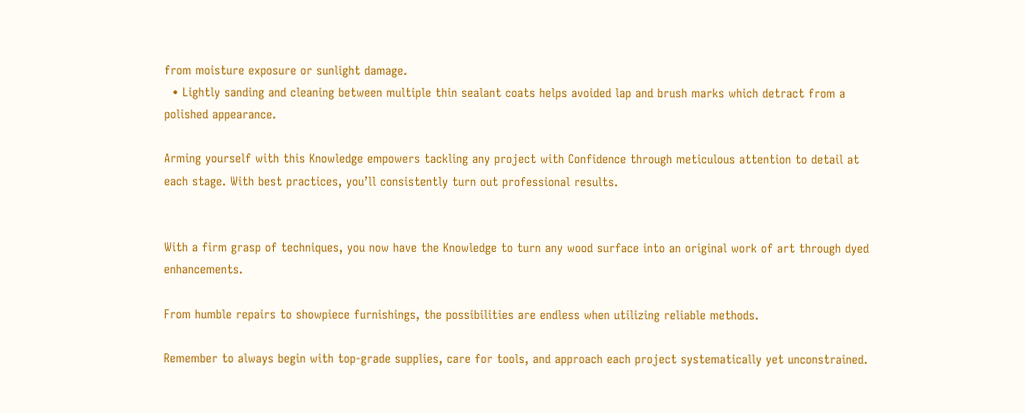from moisture exposure or sunlight damage.
  • Lightly sanding and cleaning between multiple thin sealant coats helps avoided lap and brush marks which detract from a polished appearance.

Arming yourself with this Knowledge empowers tackling any project with Confidence through meticulous attention to detail at each stage. With best practices, you’ll consistently turn out professional results.


With a firm grasp of techniques, you now have the Knowledge to turn any wood surface into an original work of art through dyed enhancements.

From humble repairs to showpiece furnishings, the possibilities are endless when utilizing reliable methods.

Remember to always begin with top-grade supplies, care for tools, and approach each project systematically yet unconstrained.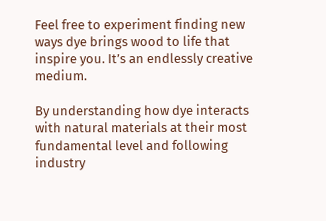Feel free to experiment finding new ways dye brings wood to life that inspire you. It’s an endlessly creative medium.

By understanding how dye interacts with natural materials at their most fundamental level and following industry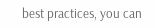best practices, you can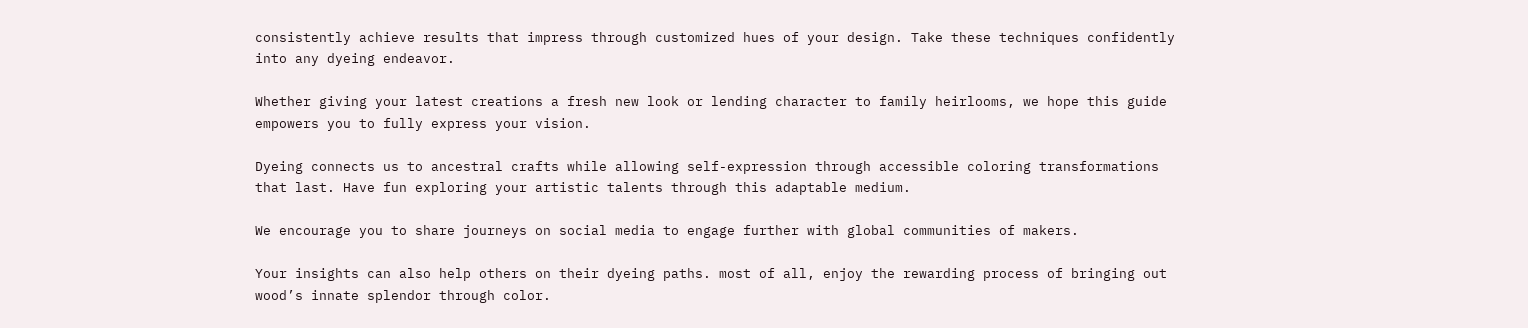consistently achieve results that impress through customized hues of your design. Take these techniques confidently into any dyeing endeavor.

Whether giving your latest creations a fresh new look or lending character to family heirlooms, we hope this guide empowers you to fully express your vision.

Dyeing connects us to ancestral crafts while allowing self-expression through accessible coloring transformations that last. Have fun exploring your artistic talents through this adaptable medium.

We encourage you to share journeys on social media to engage further with global communities of makers.

Your insights can also help others on their dyeing paths. most of all, enjoy the rewarding process of bringing out wood’s innate splendor through color.